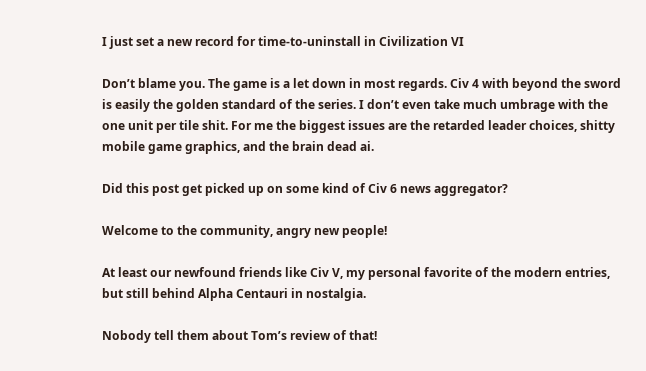I just set a new record for time-to-uninstall in Civilization VI

Don’t blame you. The game is a let down in most regards. Civ 4 with beyond the sword is easily the golden standard of the series. I don’t even take much umbrage with the one unit per tile shit. For me the biggest issues are the retarded leader choices, shitty mobile game graphics, and the brain dead ai.

Did this post get picked up on some kind of Civ 6 news aggregator?

Welcome to the community, angry new people!

At least our newfound friends like Civ V, my personal favorite of the modern entries, but still behind Alpha Centauri in nostalgia.

Nobody tell them about Tom’s review of that!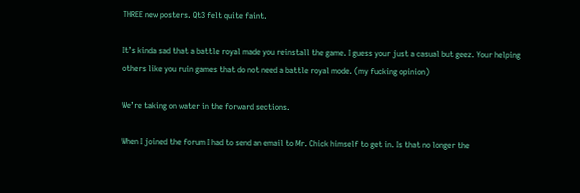THREE new posters. Qt3 felt quite faint.

It’s kinda sad that a battle royal made you reinstall the game. I guess your just a casual but geez. Your helping others like you ruin games that do not need a battle royal mode. (my fucking opinion)

We’re taking on water in the forward sections.

When I joined the forum I had to send an email to Mr. Chick himself to get in. Is that no longer the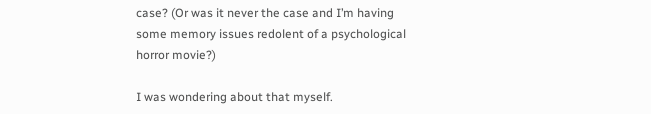case? (Or was it never the case and I’m having some memory issues redolent of a psychological horror movie?)

I was wondering about that myself.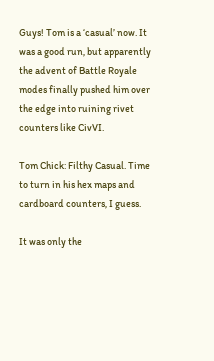Guys! Tom is a ‘casual’ now. It was a good run, but apparently the advent of Battle Royale modes finally pushed him over the edge into ruining rivet counters like CivVI.

Tom Chick: Filthy Casual. Time to turn in his hex maps and cardboard counters, I guess.

It was only the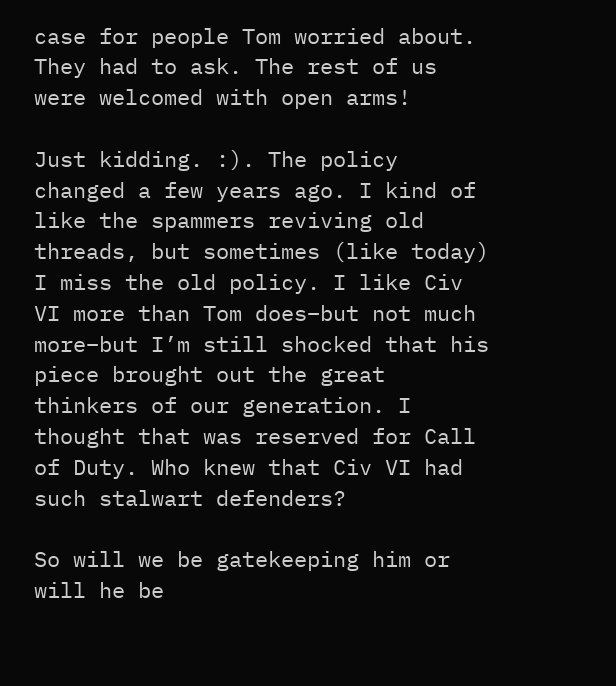case for people Tom worried about. They had to ask. The rest of us were welcomed with open arms!

Just kidding. :). The policy changed a few years ago. I kind of like the spammers reviving old threads, but sometimes (like today) I miss the old policy. I like Civ VI more than Tom does–but not much more–but I’m still shocked that his piece brought out the great thinkers of our generation. I thought that was reserved for Call of Duty. Who knew that Civ VI had such stalwart defenders?

So will we be gatekeeping him or will he be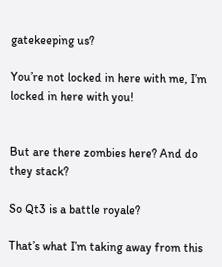gatekeeping us?

You’re not locked in here with me, I’m locked in here with you!


But are there zombies here? And do they stack?

So Qt3 is a battle royale?

That’s what I’m taking away from this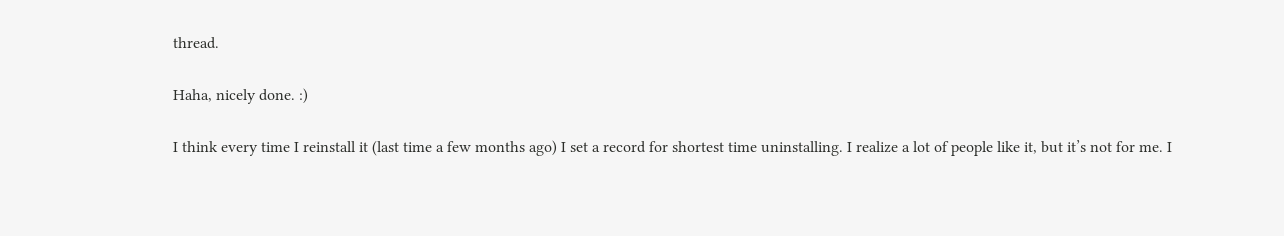thread.

Haha, nicely done. :)

I think every time I reinstall it (last time a few months ago) I set a record for shortest time uninstalling. I realize a lot of people like it, but it’s not for me. I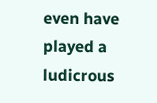even have played a ludicrous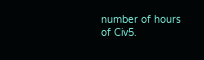number of hours of Civ5.